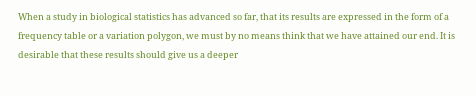When a study in biological statistics has advanced so far, that its results are expressed in the form of a frequency table or a variation polygon, we must by no means think that we have attained our end. It is desirable that these results should give us a deeper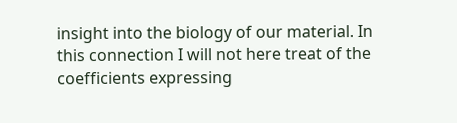insight into the biology of our material. In this connection I will not here treat of the coefficients expressing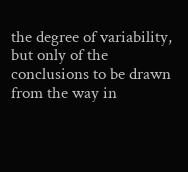the degree of variability, but only of the conclusions to be drawn from the way in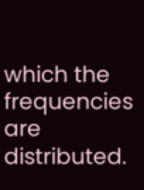which the frequencies are distributed.